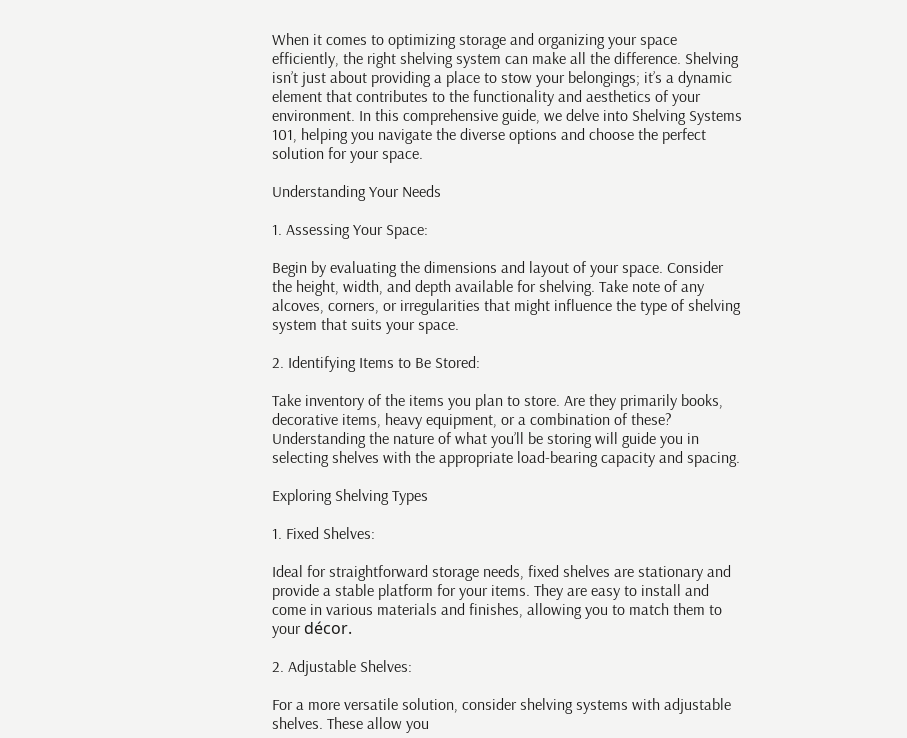When it comes to optimizing storage and organizing your space efficiently, the right shelving system can make all the difference. Shelving isn’t just about providing a place to stow your belongings; it’s a dynamic element that contributes to the functionality and aesthetics of your environment. In this comprehensive guide, we delve into Shelving Systems 101, helping you navigate the diverse options and choose the perfect solution for your space.

Understanding Your Needs

1. Assessing Your Space:

Begin by evaluating the dimensions and layout of your space. Consider the height, width, and depth available for shelving. Take note of any alcoves, corners, or irregularities that might influence the type of shelving system that suits your space.

2. Identifying Items to Be Stored:

Take inventory of the items you plan to store. Are they primarily books, decorative items, heavy equipment, or a combination of these? Understanding the nature of what you’ll be storing will guide you in selecting shelves with the appropriate load-bearing capacity and spacing.

Exploring Shelving Types

1. Fixed Shelves:

Ideal for straightforward storage needs, fixed shelves are stationary and provide a stable platform for your items. They are easy to install and come in various materials and finishes, allowing you to match them to your décor.

2. Adjustable Shelves:

For a more versatile solution, consider shelving systems with adjustable shelves. These allow you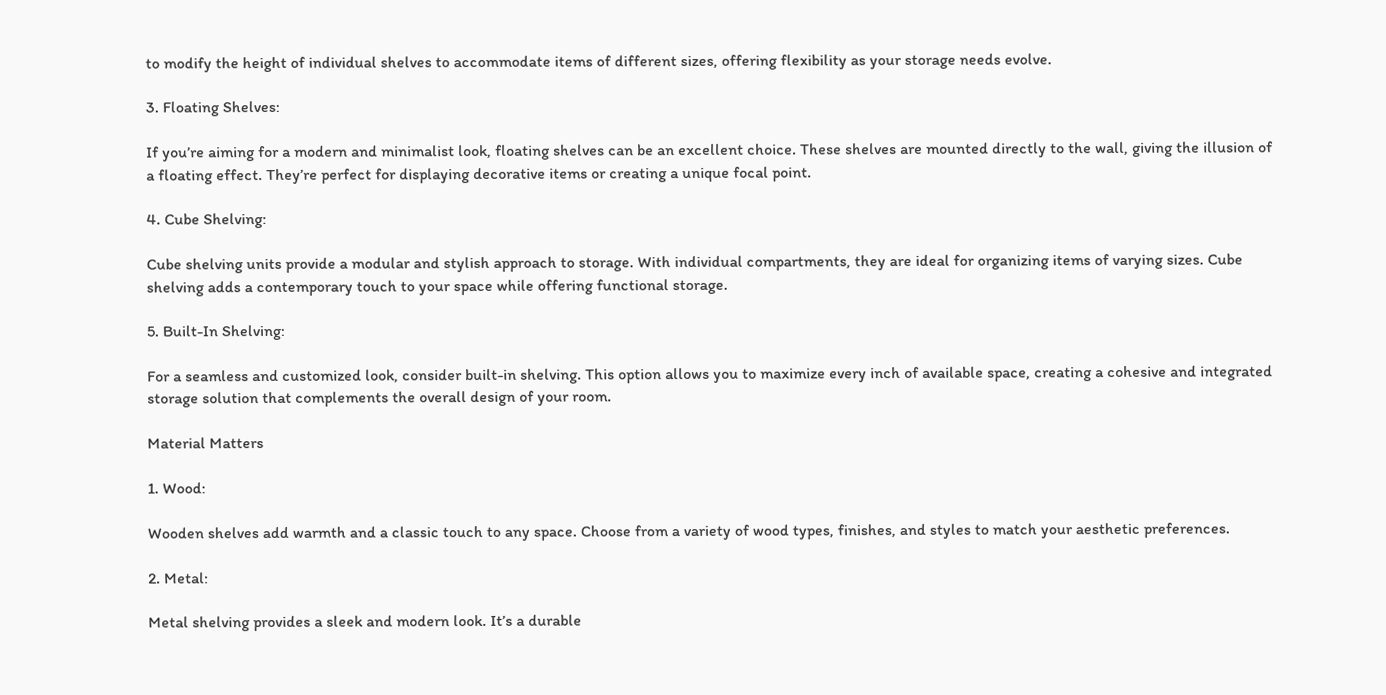to modify the height of individual shelves to accommodate items of different sizes, offering flexibility as your storage needs evolve.

3. Floating Shelves:

If you’re aiming for a modern and minimalist look, floating shelves can be an excellent choice. These shelves are mounted directly to the wall, giving the illusion of a floating effect. They’re perfect for displaying decorative items or creating a unique focal point.

4. Cube Shelving:

Cube shelving units provide a modular and stylish approach to storage. With individual compartments, they are ideal for organizing items of varying sizes. Cube shelving adds a contemporary touch to your space while offering functional storage.

5. Built-In Shelving:

For a seamless and customized look, consider built-in shelving. This option allows you to maximize every inch of available space, creating a cohesive and integrated storage solution that complements the overall design of your room.

Material Matters

1. Wood:

Wooden shelves add warmth and a classic touch to any space. Choose from a variety of wood types, finishes, and styles to match your aesthetic preferences.

2. Metal:

Metal shelving provides a sleek and modern look. It’s a durable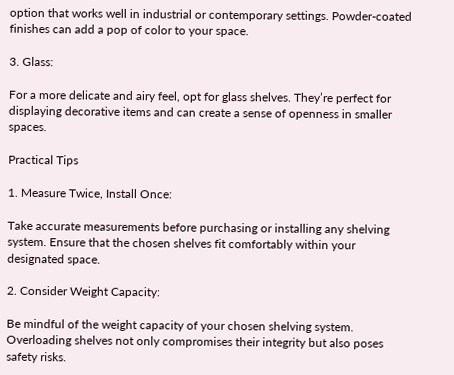option that works well in industrial or contemporary settings. Powder-coated finishes can add a pop of color to your space.

3. Glass:

For a more delicate and airy feel, opt for glass shelves. They’re perfect for displaying decorative items and can create a sense of openness in smaller spaces.

Practical Tips

1. Measure Twice, Install Once:

Take accurate measurements before purchasing or installing any shelving system. Ensure that the chosen shelves fit comfortably within your designated space.

2. Consider Weight Capacity:

Be mindful of the weight capacity of your chosen shelving system. Overloading shelves not only compromises their integrity but also poses safety risks.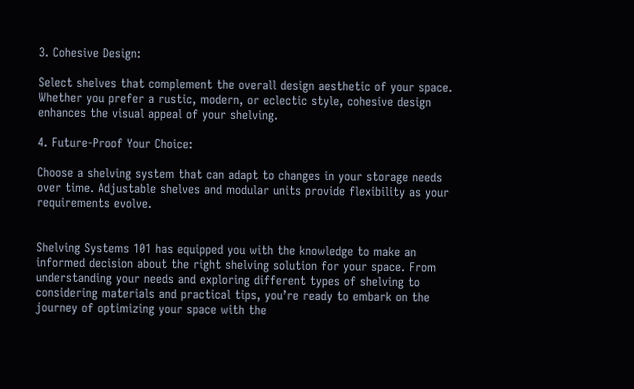3. Cohesive Design:

Select shelves that complement the overall design aesthetic of your space. Whether you prefer a rustic, modern, or eclectic style, cohesive design enhances the visual appeal of your shelving.

4. Future-Proof Your Choice:

Choose a shelving system that can adapt to changes in your storage needs over time. Adjustable shelves and modular units provide flexibility as your requirements evolve.


Shelving Systems 101 has equipped you with the knowledge to make an informed decision about the right shelving solution for your space. From understanding your needs and exploring different types of shelving to considering materials and practical tips, you’re ready to embark on the journey of optimizing your space with the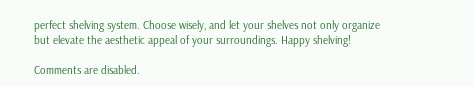perfect shelving system. Choose wisely, and let your shelves not only organize but elevate the aesthetic appeal of your surroundings. Happy shelving!

Comments are disabled.